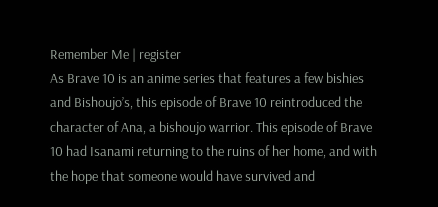Remember Me | register
As Brave 10 is an anime series that features a few bishies and Bishoujo’s, this episode of Brave 10 reintroduced the character of Ana, a bishoujo warrior. This episode of Brave 10 had Isanami returning to the ruins of her home, and with the hope that someone would have survived and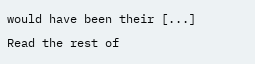would have been their [...]
Read the rest of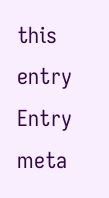this entry Entry meta